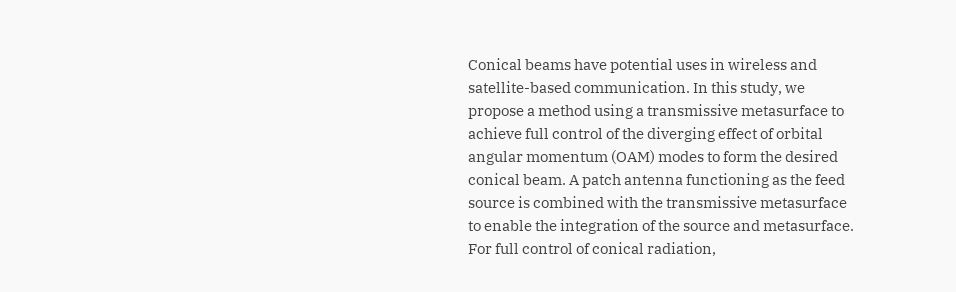Conical beams have potential uses in wireless and satellite-based communication. In this study, we propose a method using a transmissive metasurface to achieve full control of the diverging effect of orbital angular momentum (OAM) modes to form the desired conical beam. A patch antenna functioning as the feed source is combined with the transmissive metasurface to enable the integration of the source and metasurface. For full control of conical radiation,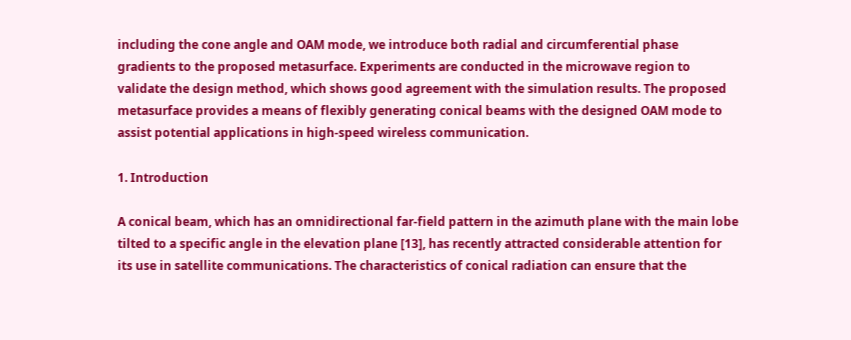including the cone angle and OAM mode, we introduce both radial and circumferential phase gradients to the proposed metasurface. Experiments are conducted in the microwave region to validate the design method, which shows good agreement with the simulation results. The proposed metasurface provides a means of flexibly generating conical beams with the designed OAM mode to assist potential applications in high-speed wireless communication.

1. Introduction

A conical beam, which has an omnidirectional far-field pattern in the azimuth plane with the main lobe tilted to a specific angle in the elevation plane [13], has recently attracted considerable attention for its use in satellite communications. The characteristics of conical radiation can ensure that the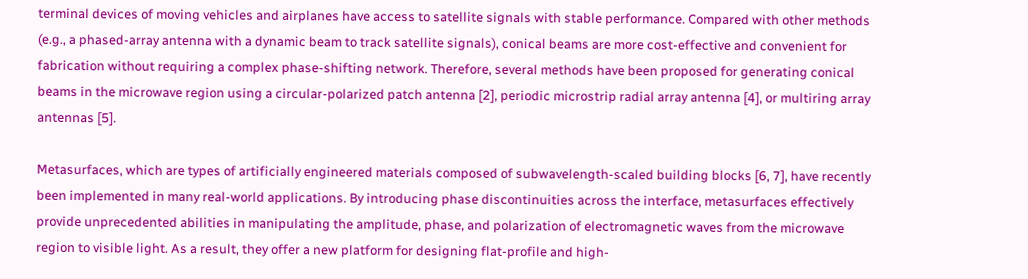terminal devices of moving vehicles and airplanes have access to satellite signals with stable performance. Compared with other methods (e.g., a phased-array antenna with a dynamic beam to track satellite signals), conical beams are more cost-effective and convenient for fabrication without requiring a complex phase-shifting network. Therefore, several methods have been proposed for generating conical beams in the microwave region using a circular-polarized patch antenna [2], periodic microstrip radial array antenna [4], or multiring array antennas [5].

Metasurfaces, which are types of artificially engineered materials composed of subwavelength-scaled building blocks [6, 7], have recently been implemented in many real-world applications. By introducing phase discontinuities across the interface, metasurfaces effectively provide unprecedented abilities in manipulating the amplitude, phase, and polarization of electromagnetic waves from the microwave region to visible light. As a result, they offer a new platform for designing flat-profile and high-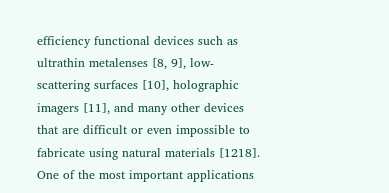efficiency functional devices such as ultrathin metalenses [8, 9], low-scattering surfaces [10], holographic imagers [11], and many other devices that are difficult or even impossible to fabricate using natural materials [1218]. One of the most important applications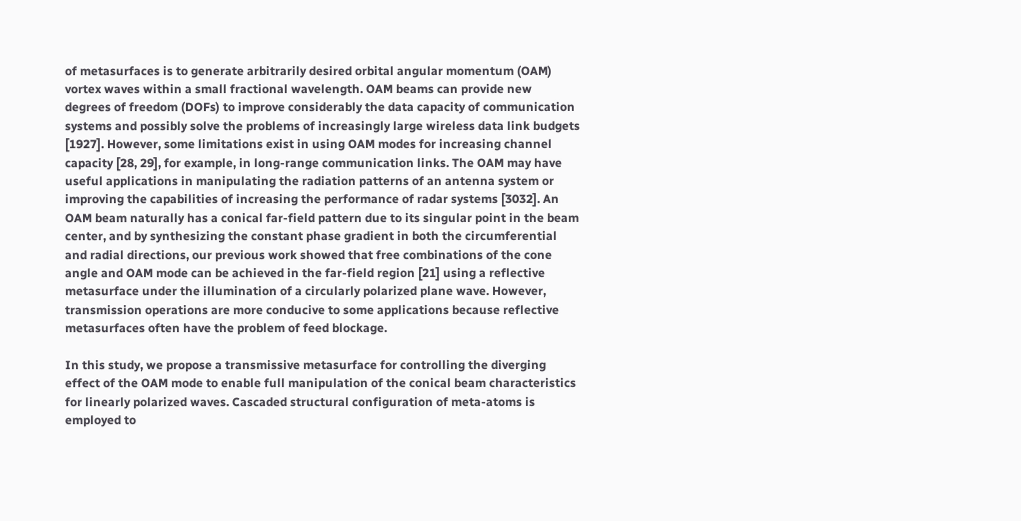of metasurfaces is to generate arbitrarily desired orbital angular momentum (OAM) vortex waves within a small fractional wavelength. OAM beams can provide new degrees of freedom (DOFs) to improve considerably the data capacity of communication systems and possibly solve the problems of increasingly large wireless data link budgets [1927]. However, some limitations exist in using OAM modes for increasing channel capacity [28, 29], for example, in long-range communication links. The OAM may have useful applications in manipulating the radiation patterns of an antenna system or improving the capabilities of increasing the performance of radar systems [3032]. An OAM beam naturally has a conical far-field pattern due to its singular point in the beam center, and by synthesizing the constant phase gradient in both the circumferential and radial directions, our previous work showed that free combinations of the cone angle and OAM mode can be achieved in the far-field region [21] using a reflective metasurface under the illumination of a circularly polarized plane wave. However, transmission operations are more conducive to some applications because reflective metasurfaces often have the problem of feed blockage.

In this study, we propose a transmissive metasurface for controlling the diverging effect of the OAM mode to enable full manipulation of the conical beam characteristics for linearly polarized waves. Cascaded structural configuration of meta-atoms is employed to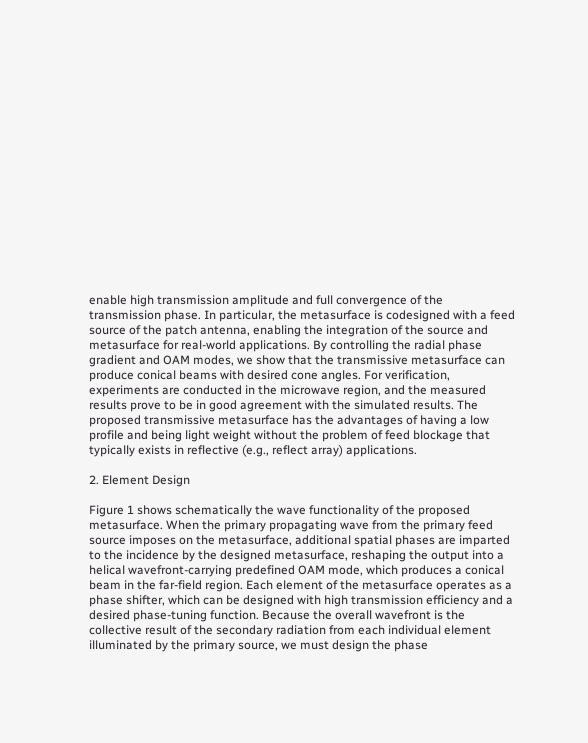enable high transmission amplitude and full convergence of the transmission phase. In particular, the metasurface is codesigned with a feed source of the patch antenna, enabling the integration of the source and metasurface for real-world applications. By controlling the radial phase gradient and OAM modes, we show that the transmissive metasurface can produce conical beams with desired cone angles. For verification, experiments are conducted in the microwave region, and the measured results prove to be in good agreement with the simulated results. The proposed transmissive metasurface has the advantages of having a low profile and being light weight without the problem of feed blockage that typically exists in reflective (e.g., reflect array) applications.

2. Element Design

Figure 1 shows schematically the wave functionality of the proposed metasurface. When the primary propagating wave from the primary feed source imposes on the metasurface, additional spatial phases are imparted to the incidence by the designed metasurface, reshaping the output into a helical wavefront-carrying predefined OAM mode, which produces a conical beam in the far-field region. Each element of the metasurface operates as a phase shifter, which can be designed with high transmission efficiency and a desired phase-tuning function. Because the overall wavefront is the collective result of the secondary radiation from each individual element illuminated by the primary source, we must design the phase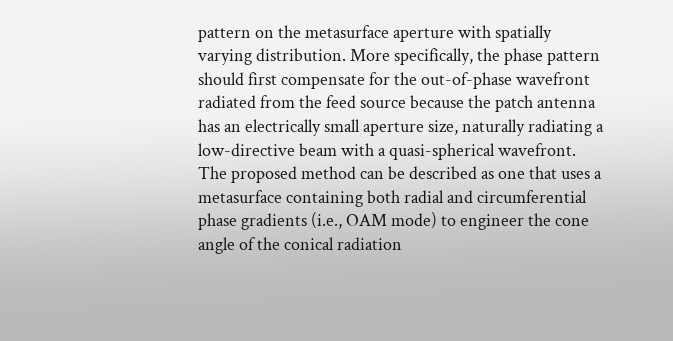pattern on the metasurface aperture with spatially varying distribution. More specifically, the phase pattern should first compensate for the out-of-phase wavefront radiated from the feed source because the patch antenna has an electrically small aperture size, naturally radiating a low-directive beam with a quasi-spherical wavefront. The proposed method can be described as one that uses a metasurface containing both radial and circumferential phase gradients (i.e., OAM mode) to engineer the cone angle of the conical radiation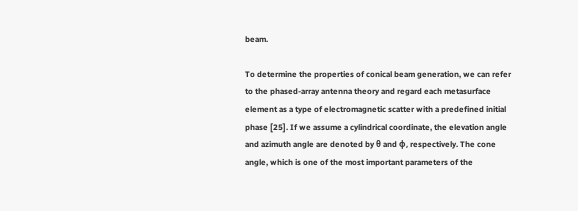beam.

To determine the properties of conical beam generation, we can refer to the phased-array antenna theory and regard each metasurface element as a type of electromagnetic scatter with a predefined initial phase [25]. If we assume a cylindrical coordinate, the elevation angle and azimuth angle are denoted by θ and φ, respectively. The cone angle, which is one of the most important parameters of the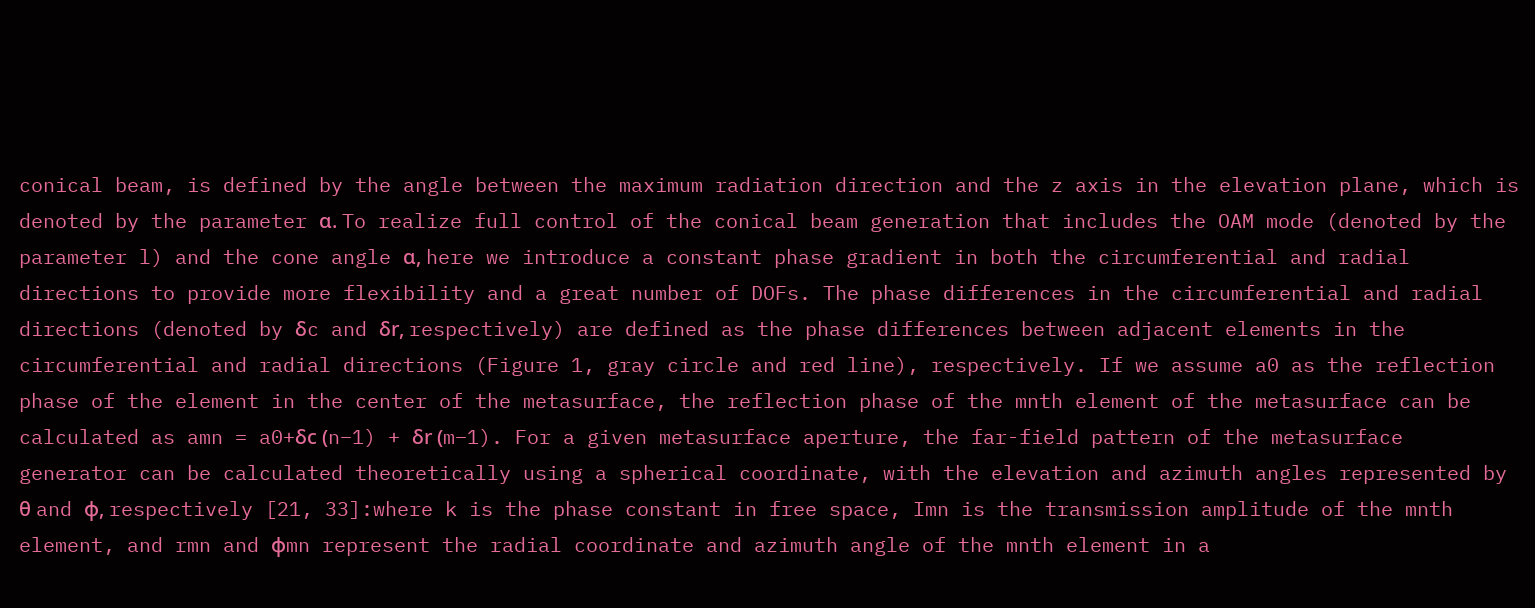conical beam, is defined by the angle between the maximum radiation direction and the z axis in the elevation plane, which is denoted by the parameter α. To realize full control of the conical beam generation that includes the OAM mode (denoted by the parameter l) and the cone angle α, here we introduce a constant phase gradient in both the circumferential and radial directions to provide more flexibility and a great number of DOFs. The phase differences in the circumferential and radial directions (denoted by δc and δr, respectively) are defined as the phase differences between adjacent elements in the circumferential and radial directions (Figure 1, gray circle and red line), respectively. If we assume a0 as the reflection phase of the element in the center of the metasurface, the reflection phase of the mnth element of the metasurface can be calculated as amn = a0+δc (n−1) + δr (m−1). For a given metasurface aperture, the far-field pattern of the metasurface generator can be calculated theoretically using a spherical coordinate, with the elevation and azimuth angles represented by θ and φ, respectively [21, 33]:where k is the phase constant in free space, Imn is the transmission amplitude of the mnth element, and rmn and φmn represent the radial coordinate and azimuth angle of the mnth element in a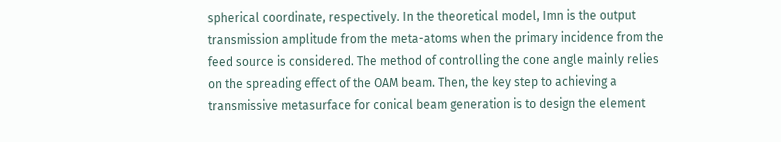spherical coordinate, respectively. In the theoretical model, Imn is the output transmission amplitude from the meta-atoms when the primary incidence from the feed source is considered. The method of controlling the cone angle mainly relies on the spreading effect of the OAM beam. Then, the key step to achieving a transmissive metasurface for conical beam generation is to design the element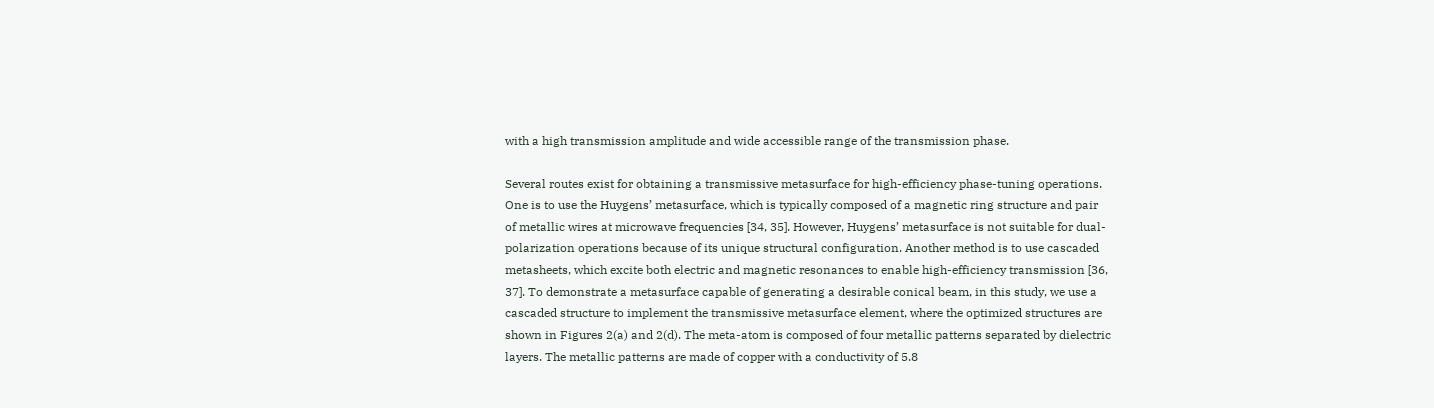with a high transmission amplitude and wide accessible range of the transmission phase.

Several routes exist for obtaining a transmissive metasurface for high-efficiency phase-tuning operations. One is to use the Huygens’ metasurface, which is typically composed of a magnetic ring structure and pair of metallic wires at microwave frequencies [34, 35]. However, Huygens’ metasurface is not suitable for dual-polarization operations because of its unique structural configuration. Another method is to use cascaded metasheets, which excite both electric and magnetic resonances to enable high-efficiency transmission [36, 37]. To demonstrate a metasurface capable of generating a desirable conical beam, in this study, we use a cascaded structure to implement the transmissive metasurface element, where the optimized structures are shown in Figures 2(a) and 2(d). The meta-atom is composed of four metallic patterns separated by dielectric layers. The metallic patterns are made of copper with a conductivity of 5.8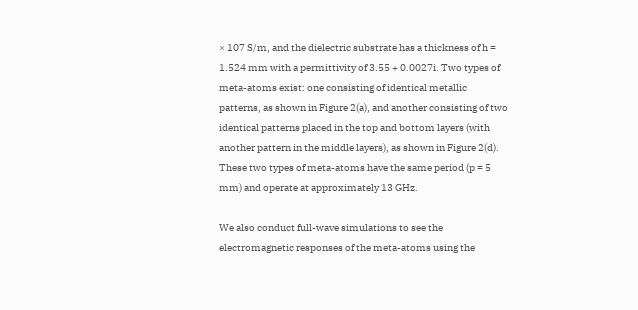× 107 S/m, and the dielectric substrate has a thickness of h = 1.524 mm with a permittivity of 3.55 + 0.0027i. Two types of meta-atoms exist: one consisting of identical metallic patterns, as shown in Figure 2(a), and another consisting of two identical patterns placed in the top and bottom layers (with another pattern in the middle layers), as shown in Figure 2(d). These two types of meta-atoms have the same period (p = 5 mm) and operate at approximately 13 GHz.

We also conduct full-wave simulations to see the electromagnetic responses of the meta-atoms using the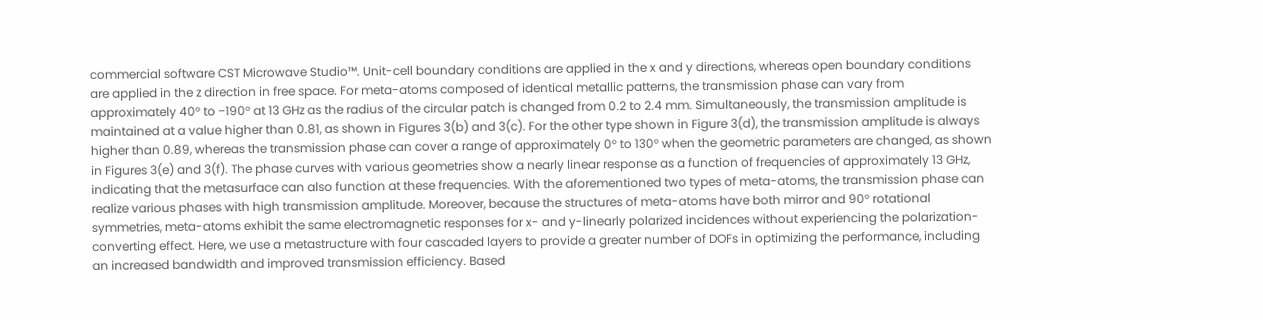commercial software CST Microwave Studio™. Unit-cell boundary conditions are applied in the x and y directions, whereas open boundary conditions are applied in the z direction in free space. For meta-atoms composed of identical metallic patterns, the transmission phase can vary from approximately 40° to −190° at 13 GHz as the radius of the circular patch is changed from 0.2 to 2.4 mm. Simultaneously, the transmission amplitude is maintained at a value higher than 0.81, as shown in Figures 3(b) and 3(c). For the other type shown in Figure 3(d), the transmission amplitude is always higher than 0.89, whereas the transmission phase can cover a range of approximately 0° to 130° when the geometric parameters are changed, as shown in Figures 3(e) and 3(f). The phase curves with various geometries show a nearly linear response as a function of frequencies of approximately 13 GHz, indicating that the metasurface can also function at these frequencies. With the aforementioned two types of meta-atoms, the transmission phase can realize various phases with high transmission amplitude. Moreover, because the structures of meta-atoms have both mirror and 90° rotational symmetries, meta-atoms exhibit the same electromagnetic responses for x- and y-linearly polarized incidences without experiencing the polarization-converting effect. Here, we use a metastructure with four cascaded layers to provide a greater number of DOFs in optimizing the performance, including an increased bandwidth and improved transmission efficiency. Based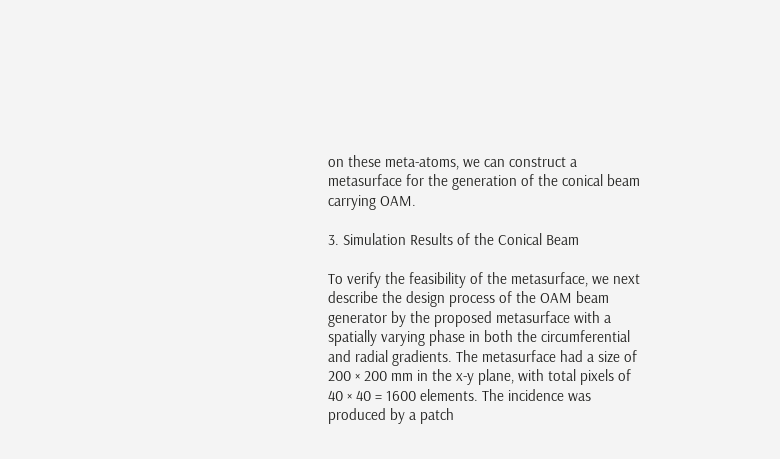on these meta-atoms, we can construct a metasurface for the generation of the conical beam carrying OAM.

3. Simulation Results of the Conical Beam

To verify the feasibility of the metasurface, we next describe the design process of the OAM beam generator by the proposed metasurface with a spatially varying phase in both the circumferential and radial gradients. The metasurface had a size of 200 × 200 mm in the x-y plane, with total pixels of 40 × 40 = 1600 elements. The incidence was produced by a patch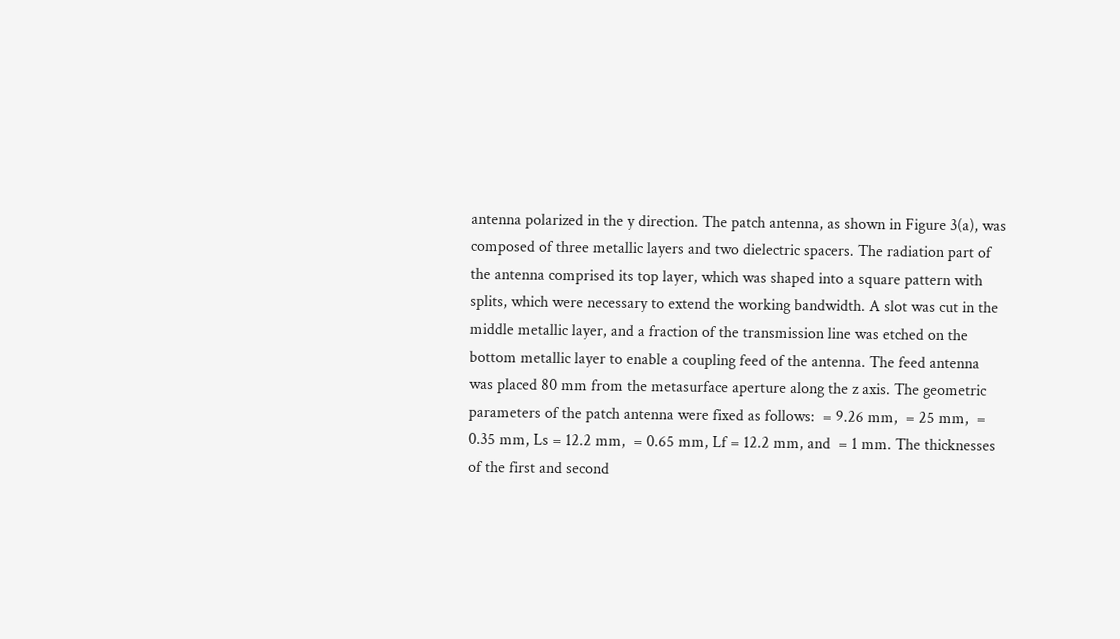antenna polarized in the y direction. The patch antenna, as shown in Figure 3(a), was composed of three metallic layers and two dielectric spacers. The radiation part of the antenna comprised its top layer, which was shaped into a square pattern with splits, which were necessary to extend the working bandwidth. A slot was cut in the middle metallic layer, and a fraction of the transmission line was etched on the bottom metallic layer to enable a coupling feed of the antenna. The feed antenna was placed 80 mm from the metasurface aperture along the z axis. The geometric parameters of the patch antenna were fixed as follows:  = 9.26 mm,  = 25 mm,  = 0.35 mm, Ls = 12.2 mm,  = 0.65 mm, Lf = 12.2 mm, and  = 1 mm. The thicknesses of the first and second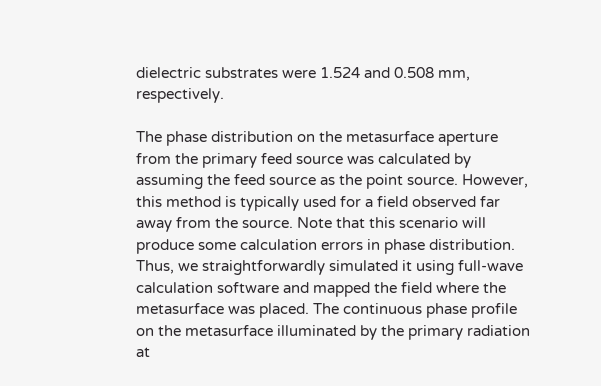dielectric substrates were 1.524 and 0.508 mm, respectively.

The phase distribution on the metasurface aperture from the primary feed source was calculated by assuming the feed source as the point source. However, this method is typically used for a field observed far away from the source. Note that this scenario will produce some calculation errors in phase distribution. Thus, we straightforwardly simulated it using full-wave calculation software and mapped the field where the metasurface was placed. The continuous phase profile on the metasurface illuminated by the primary radiation at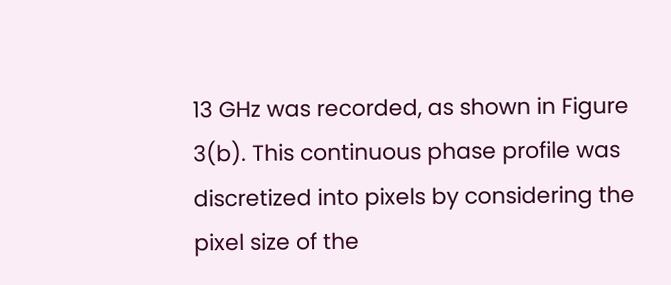13 GHz was recorded, as shown in Figure 3(b). This continuous phase profile was discretized into pixels by considering the pixel size of the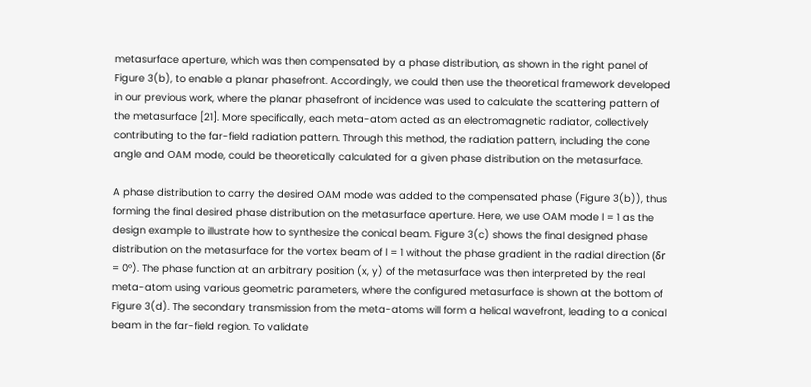metasurface aperture, which was then compensated by a phase distribution, as shown in the right panel of Figure 3(b), to enable a planar phasefront. Accordingly, we could then use the theoretical framework developed in our previous work, where the planar phasefront of incidence was used to calculate the scattering pattern of the metasurface [21]. More specifically, each meta-atom acted as an electromagnetic radiator, collectively contributing to the far-field radiation pattern. Through this method, the radiation pattern, including the cone angle and OAM mode, could be theoretically calculated for a given phase distribution on the metasurface.

A phase distribution to carry the desired OAM mode was added to the compensated phase (Figure 3(b)), thus forming the final desired phase distribution on the metasurface aperture. Here, we use OAM mode l = 1 as the design example to illustrate how to synthesize the conical beam. Figure 3(c) shows the final designed phase distribution on the metasurface for the vortex beam of l = 1 without the phase gradient in the radial direction (δr = 0°). The phase function at an arbitrary position (x, y) of the metasurface was then interpreted by the real meta-atom using various geometric parameters, where the configured metasurface is shown at the bottom of Figure 3(d). The secondary transmission from the meta-atoms will form a helical wavefront, leading to a conical beam in the far-field region. To validate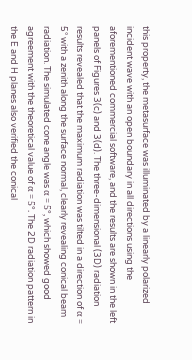this property, the metasurface was illuminated by a linearly polarized incident wave with an open boundary in all directions using the aforementioned commercial software, and the results are shown in the left panels of Figures 3(c) and 3(d). The three-dimensional (3D) radiation results revealed that the maximum radiation was tilted in a direction of α = 5° with a zenith along the surface normal, clearly revealing conical beam radiation. The simulated cone angle was α = 5°, which showed good agreement with the theoretical value of α = 5°. The 2D radiation pattern in the E and H planes also verified the conical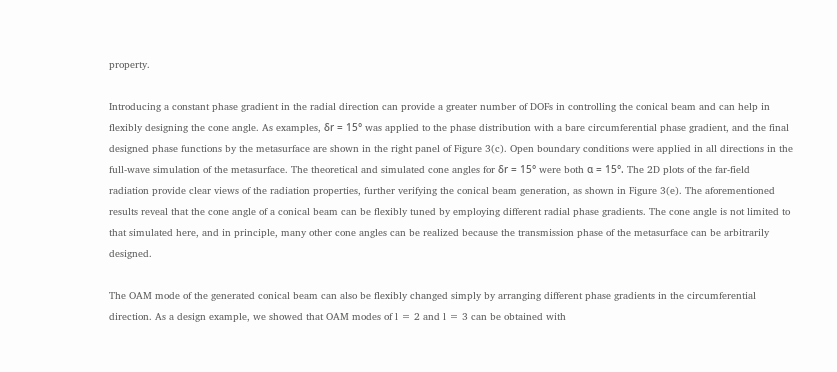property.

Introducing a constant phase gradient in the radial direction can provide a greater number of DOFs in controlling the conical beam and can help in flexibly designing the cone angle. As examples, δr = 15° was applied to the phase distribution with a bare circumferential phase gradient, and the final designed phase functions by the metasurface are shown in the right panel of Figure 3(c). Open boundary conditions were applied in all directions in the full-wave simulation of the metasurface. The theoretical and simulated cone angles for δr = 15° were both α = 15°. The 2D plots of the far-field radiation provide clear views of the radiation properties, further verifying the conical beam generation, as shown in Figure 3(e). The aforementioned results reveal that the cone angle of a conical beam can be flexibly tuned by employing different radial phase gradients. The cone angle is not limited to that simulated here, and in principle, many other cone angles can be realized because the transmission phase of the metasurface can be arbitrarily designed.

The OAM mode of the generated conical beam can also be flexibly changed simply by arranging different phase gradients in the circumferential direction. As a design example, we showed that OAM modes of l = 2 and l = 3 can be obtained with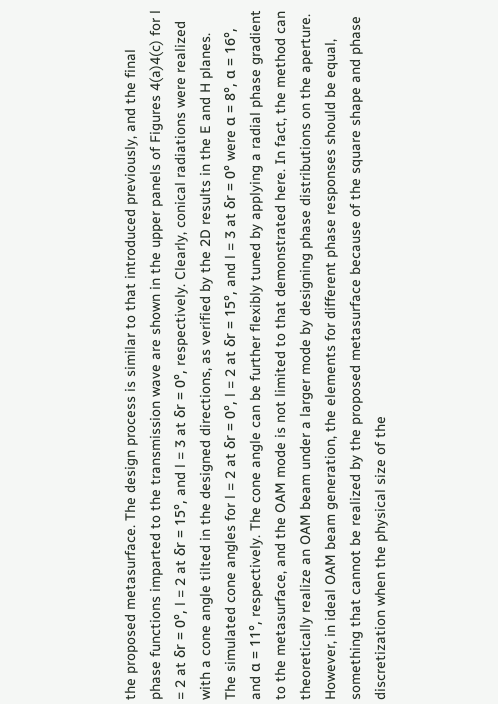the proposed metasurface. The design process is similar to that introduced previously, and the final phase functions imparted to the transmission wave are shown in the upper panels of Figures 4(a)4(c) for l = 2 at δr = 0°, l = 2 at δr = 15°, and l = 3 at δr = 0°, respectively. Clearly, conical radiations were realized with a cone angle tilted in the designed directions, as verified by the 2D results in the E and H planes. The simulated cone angles for l = 2 at δr = 0°, l = 2 at δr = 15°, and l = 3 at δr = 0° were α = 8°, α = 16°, and α = 11°, respectively. The cone angle can be further flexibly tuned by applying a radial phase gradient to the metasurface, and the OAM mode is not limited to that demonstrated here. In fact, the method can theoretically realize an OAM beam under a larger mode by designing phase distributions on the aperture. However, in ideal OAM beam generation, the elements for different phase responses should be equal, something that cannot be realized by the proposed metasurface because of the square shape and phase discretization when the physical size of the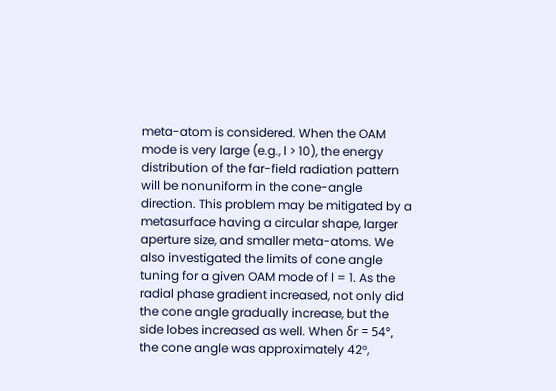meta-atom is considered. When the OAM mode is very large (e.g., l > 10), the energy distribution of the far-field radiation pattern will be nonuniform in the cone-angle direction. This problem may be mitigated by a metasurface having a circular shape, larger aperture size, and smaller meta-atoms. We also investigated the limits of cone angle tuning for a given OAM mode of l = 1. As the radial phase gradient increased, not only did the cone angle gradually increase, but the side lobes increased as well. When δr = 54°, the cone angle was approximately 42°,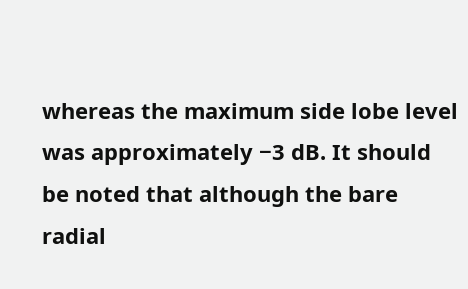whereas the maximum side lobe level was approximately −3 dB. It should be noted that although the bare radial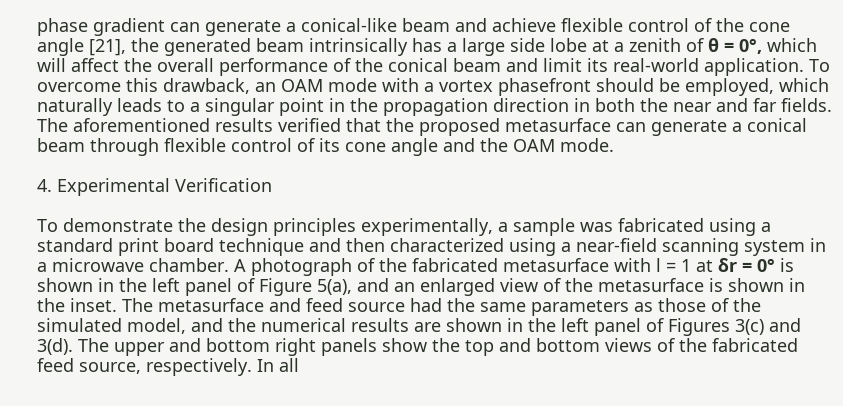phase gradient can generate a conical-like beam and achieve flexible control of the cone angle [21], the generated beam intrinsically has a large side lobe at a zenith of θ = 0°, which will affect the overall performance of the conical beam and limit its real-world application. To overcome this drawback, an OAM mode with a vortex phasefront should be employed, which naturally leads to a singular point in the propagation direction in both the near and far fields. The aforementioned results verified that the proposed metasurface can generate a conical beam through flexible control of its cone angle and the OAM mode.

4. Experimental Verification

To demonstrate the design principles experimentally, a sample was fabricated using a standard print board technique and then characterized using a near-field scanning system in a microwave chamber. A photograph of the fabricated metasurface with l = 1 at δr = 0° is shown in the left panel of Figure 5(a), and an enlarged view of the metasurface is shown in the inset. The metasurface and feed source had the same parameters as those of the simulated model, and the numerical results are shown in the left panel of Figures 3(c) and 3(d). The upper and bottom right panels show the top and bottom views of the fabricated feed source, respectively. In all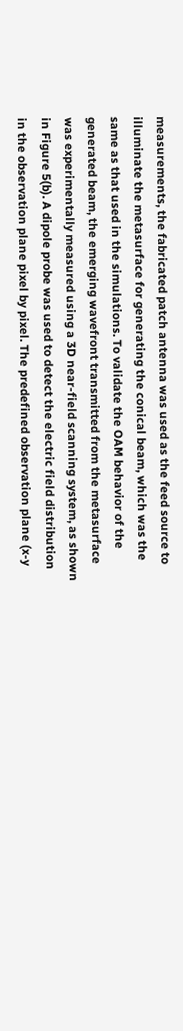measurements, the fabricated patch antenna was used as the feed source to illuminate the metasurface for generating the conical beam, which was the same as that used in the simulations. To validate the OAM behavior of the generated beam, the emerging wavefront transmitted from the metasurface was experimentally measured using a 3D near-field scanning system, as shown in Figure 5(b). A dipole probe was used to detect the electric field distribution in the observation plane pixel by pixel. The predefined observation plane (x-y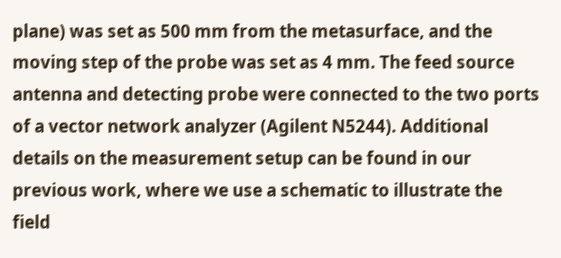plane) was set as 500 mm from the metasurface, and the moving step of the probe was set as 4 mm. The feed source antenna and detecting probe were connected to the two ports of a vector network analyzer (Agilent N5244). Additional details on the measurement setup can be found in our previous work, where we use a schematic to illustrate the field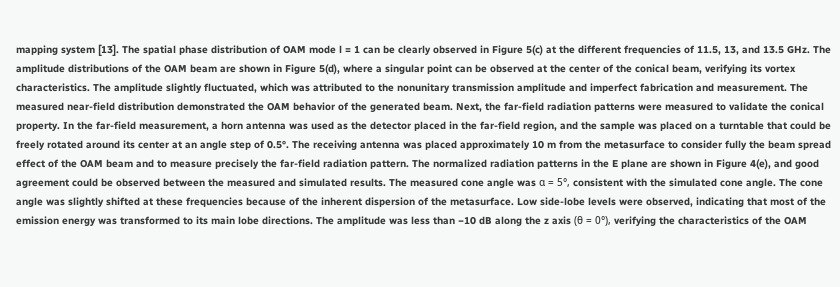mapping system [13]. The spatial phase distribution of OAM mode l = 1 can be clearly observed in Figure 5(c) at the different frequencies of 11.5, 13, and 13.5 GHz. The amplitude distributions of the OAM beam are shown in Figure 5(d), where a singular point can be observed at the center of the conical beam, verifying its vortex characteristics. The amplitude slightly fluctuated, which was attributed to the nonunitary transmission amplitude and imperfect fabrication and measurement. The measured near-field distribution demonstrated the OAM behavior of the generated beam. Next, the far-field radiation patterns were measured to validate the conical property. In the far-field measurement, a horn antenna was used as the detector placed in the far-field region, and the sample was placed on a turntable that could be freely rotated around its center at an angle step of 0.5°. The receiving antenna was placed approximately 10 m from the metasurface to consider fully the beam spread effect of the OAM beam and to measure precisely the far-field radiation pattern. The normalized radiation patterns in the E plane are shown in Figure 4(e), and good agreement could be observed between the measured and simulated results. The measured cone angle was α = 5°, consistent with the simulated cone angle. The cone angle was slightly shifted at these frequencies because of the inherent dispersion of the metasurface. Low side-lobe levels were observed, indicating that most of the emission energy was transformed to its main lobe directions. The amplitude was less than −10 dB along the z axis (θ = 0°), verifying the characteristics of the OAM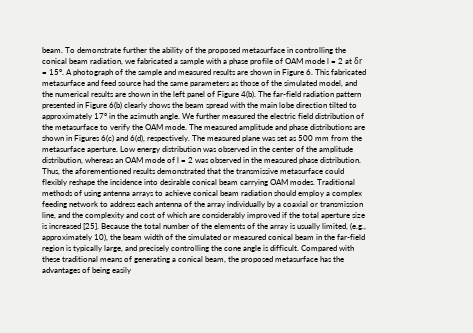beam. To demonstrate further the ability of the proposed metasurface in controlling the conical beam radiation, we fabricated a sample with a phase profile of OAM mode l = 2 at δr = 15°. A photograph of the sample and measured results are shown in Figure 6. This fabricated metasurface and feed source had the same parameters as those of the simulated model, and the numerical results are shown in the left panel of Figure 4(b). The far-field radiation pattern presented in Figure 6(b) clearly shows the beam spread with the main lobe direction tilted to approximately 17° in the azimuth angle. We further measured the electric field distribution of the metasurface to verify the OAM mode. The measured amplitude and phase distributions are shown in Figures 6(c) and 6(d), respectively. The measured plane was set as 500 mm from the metasurface aperture. Low energy distribution was observed in the center of the amplitude distribution, whereas an OAM mode of l = 2 was observed in the measured phase distribution. Thus, the aforementioned results demonstrated that the transmissive metasurface could flexibly reshape the incidence into desirable conical beam carrying OAM modes. Traditional methods of using antenna arrays to achieve conical beam radiation should employ a complex feeding network to address each antenna of the array individually by a coaxial or transmission line, and the complexity and cost of which are considerably improved if the total aperture size is increased [25]. Because the total number of the elements of the array is usually limited, (e.g., approximately 10), the beam width of the simulated or measured conical beam in the far-field region is typically large, and precisely controlling the cone angle is difficult. Compared with these traditional means of generating a conical beam, the proposed metasurface has the advantages of being easily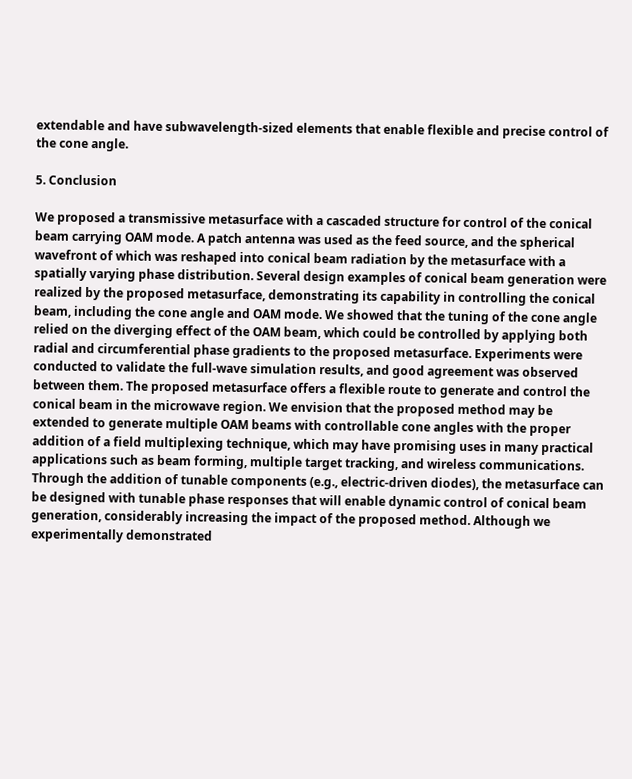extendable and have subwavelength-sized elements that enable flexible and precise control of the cone angle.

5. Conclusion

We proposed a transmissive metasurface with a cascaded structure for control of the conical beam carrying OAM mode. A patch antenna was used as the feed source, and the spherical wavefront of which was reshaped into conical beam radiation by the metasurface with a spatially varying phase distribution. Several design examples of conical beam generation were realized by the proposed metasurface, demonstrating its capability in controlling the conical beam, including the cone angle and OAM mode. We showed that the tuning of the cone angle relied on the diverging effect of the OAM beam, which could be controlled by applying both radial and circumferential phase gradients to the proposed metasurface. Experiments were conducted to validate the full-wave simulation results, and good agreement was observed between them. The proposed metasurface offers a flexible route to generate and control the conical beam in the microwave region. We envision that the proposed method may be extended to generate multiple OAM beams with controllable cone angles with the proper addition of a field multiplexing technique, which may have promising uses in many practical applications such as beam forming, multiple target tracking, and wireless communications. Through the addition of tunable components (e.g., electric-driven diodes), the metasurface can be designed with tunable phase responses that will enable dynamic control of conical beam generation, considerably increasing the impact of the proposed method. Although we experimentally demonstrated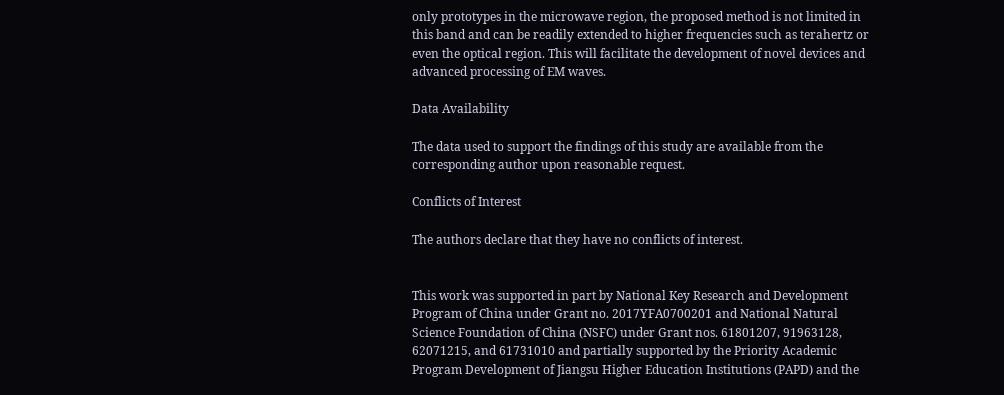only prototypes in the microwave region, the proposed method is not limited in this band and can be readily extended to higher frequencies such as terahertz or even the optical region. This will facilitate the development of novel devices and advanced processing of EM waves.

Data Availability

The data used to support the findings of this study are available from the corresponding author upon reasonable request.

Conflicts of Interest

The authors declare that they have no conflicts of interest.


This work was supported in part by National Key Research and Development Program of China under Grant no. 2017YFA0700201 and National Natural Science Foundation of China (NSFC) under Grant nos. 61801207, 91963128, 62071215, and 61731010 and partially supported by the Priority Academic Program Development of Jiangsu Higher Education Institutions (PAPD) and the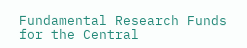Fundamental Research Funds for the Central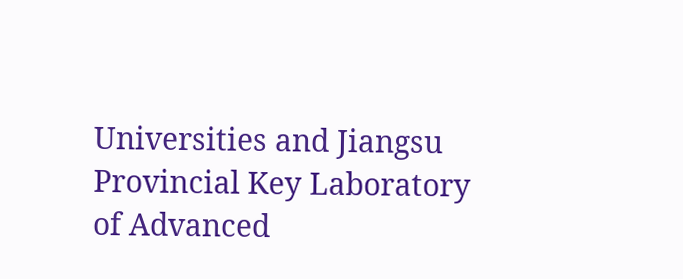Universities and Jiangsu Provincial Key Laboratory of Advanced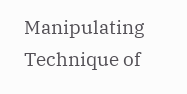Manipulating Technique of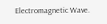Electromagnetic Wave.